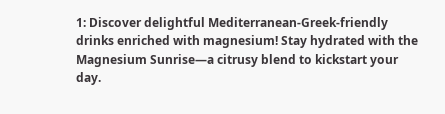1: Discover delightful Mediterranean-Greek-friendly drinks enriched with magnesium! Stay hydrated with the Magnesium Sunrise—a citrusy blend to kickstart your day.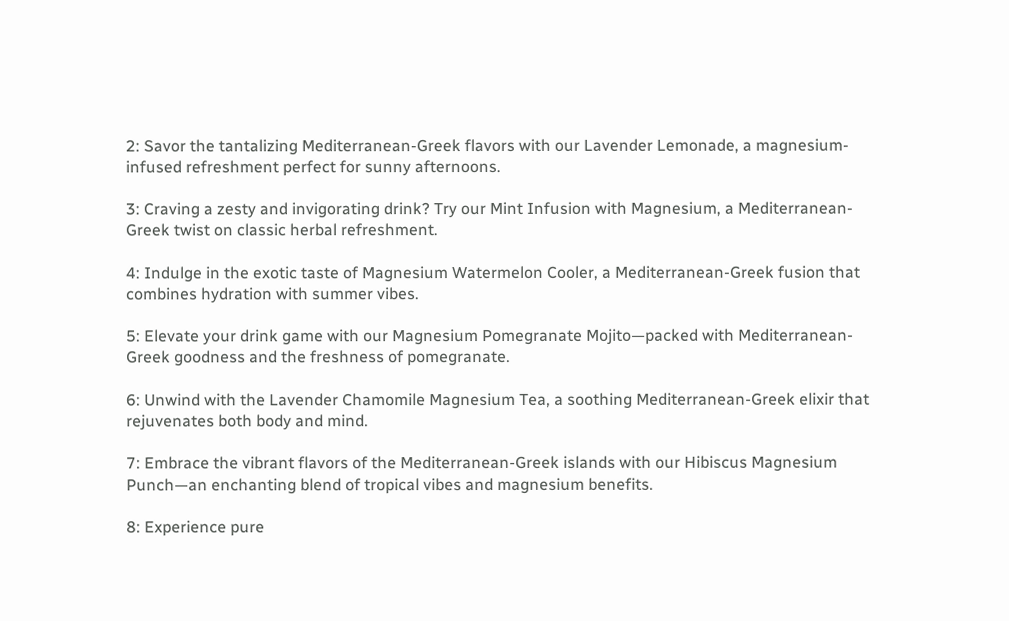2: Savor the tantalizing Mediterranean-Greek flavors with our Lavender Lemonade, a magnesium-infused refreshment perfect for sunny afternoons.

3: Craving a zesty and invigorating drink? Try our Mint Infusion with Magnesium, a Mediterranean-Greek twist on classic herbal refreshment.

4: Indulge in the exotic taste of Magnesium Watermelon Cooler, a Mediterranean-Greek fusion that combines hydration with summer vibes.

5: Elevate your drink game with our Magnesium Pomegranate Mojito—packed with Mediterranean-Greek goodness and the freshness of pomegranate.

6: Unwind with the Lavender Chamomile Magnesium Tea, a soothing Mediterranean-Greek elixir that rejuvenates both body and mind.

7: Embrace the vibrant flavors of the Mediterranean-Greek islands with our Hibiscus Magnesium Punch—an enchanting blend of tropical vibes and magnesium benefits.

8: Experience pure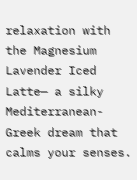relaxation with the Magnesium Lavender Iced Latte— a silky Mediterranean-Greek dream that calms your senses.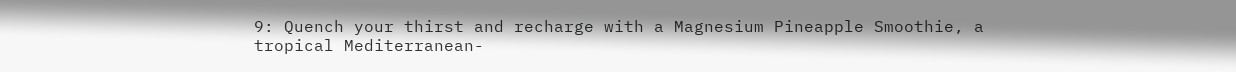9: Quench your thirst and recharge with a Magnesium Pineapple Smoothie, a tropical Mediterranean-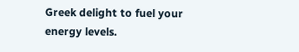Greek delight to fuel your energy levels.